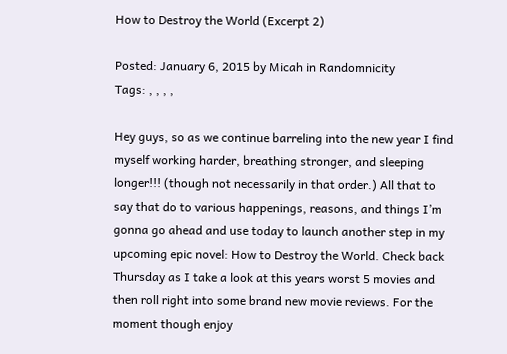How to Destroy the World (Excerpt 2)

Posted: January 6, 2015 by Micah in Randomnicity
Tags: , , , ,

Hey guys, so as we continue barreling into the new year I find myself working harder, breathing stronger, and sleeping longer!!! (though not necessarily in that order.) All that to say that do to various happenings, reasons, and things I’m gonna go ahead and use today to launch another step in my upcoming epic novel: How to Destroy the World. Check back Thursday as I take a look at this years worst 5 movies and then roll right into some brand new movie reviews. For the moment though enjoy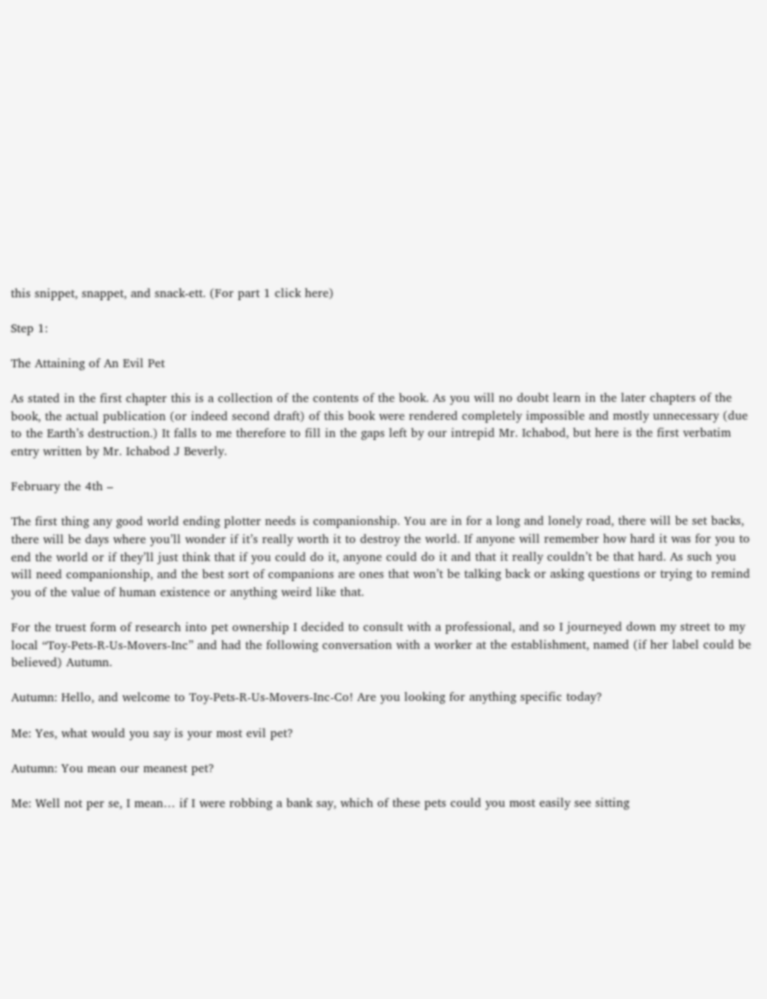this snippet, snappet, and snack-ett. (For part 1 click here)

Step 1:

The Attaining of An Evil Pet

As stated in the first chapter this is a collection of the contents of the book. As you will no doubt learn in the later chapters of the book, the actual publication (or indeed second draft) of this book were rendered completely impossible and mostly unnecessary (due to the Earth’s destruction.) It falls to me therefore to fill in the gaps left by our intrepid Mr. Ichabod, but here is the first verbatim entry written by Mr. Ichabod J Beverly.

February the 4th –

The first thing any good world ending plotter needs is companionship. You are in for a long and lonely road, there will be set backs, there will be days where you’ll wonder if it’s really worth it to destroy the world. If anyone will remember how hard it was for you to end the world or if they’ll just think that if you could do it, anyone could do it and that it really couldn’t be that hard. As such you will need companionship, and the best sort of companions are ones that won’t be talking back or asking questions or trying to remind you of the value of human existence or anything weird like that.

For the truest form of research into pet ownership I decided to consult with a professional, and so I journeyed down my street to my local “Toy-Pets-R-Us-Movers-Inc” and had the following conversation with a worker at the establishment, named (if her label could be believed) Autumn.

Autumn: Hello, and welcome to Toy-Pets-R-Us-Movers-Inc-Co! Are you looking for anything specific today?

Me: Yes, what would you say is your most evil pet?

Autumn: You mean our meanest pet?

Me: Well not per se, I mean… if I were robbing a bank say, which of these pets could you most easily see sitting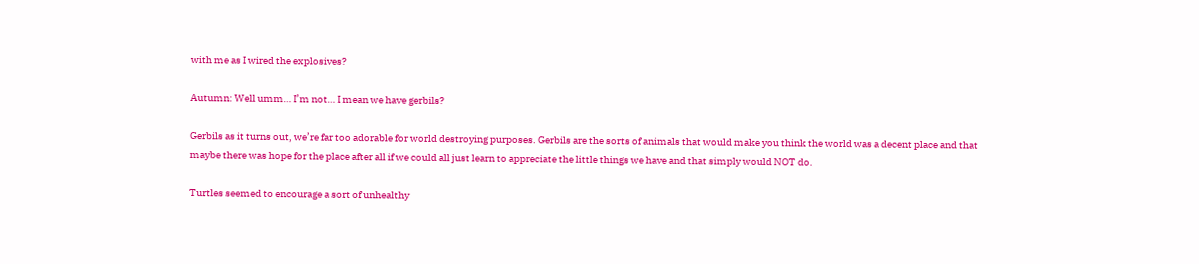with me as I wired the explosives?

Autumn: Well umm… I’m not… I mean we have gerbils?

Gerbils as it turns out, we’re far too adorable for world destroying purposes. Gerbils are the sorts of animals that would make you think the world was a decent place and that maybe there was hope for the place after all if we could all just learn to appreciate the little things we have and that simply would NOT do.

Turtles seemed to encourage a sort of unhealthy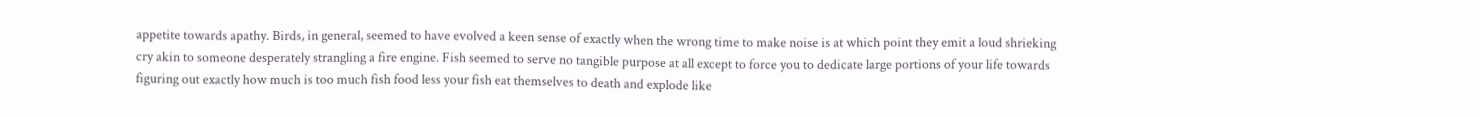appetite towards apathy. Birds, in general, seemed to have evolved a keen sense of exactly when the wrong time to make noise is at which point they emit a loud shrieking cry akin to someone desperately strangling a fire engine. Fish seemed to serve no tangible purpose at all except to force you to dedicate large portions of your life towards figuring out exactly how much is too much fish food less your fish eat themselves to death and explode like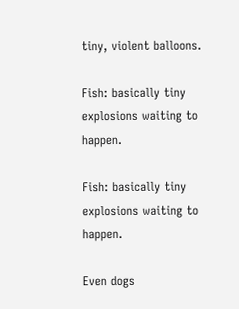tiny, violent balloons.

Fish: basically tiny explosions waiting to happen.

Fish: basically tiny explosions waiting to happen.

Even dogs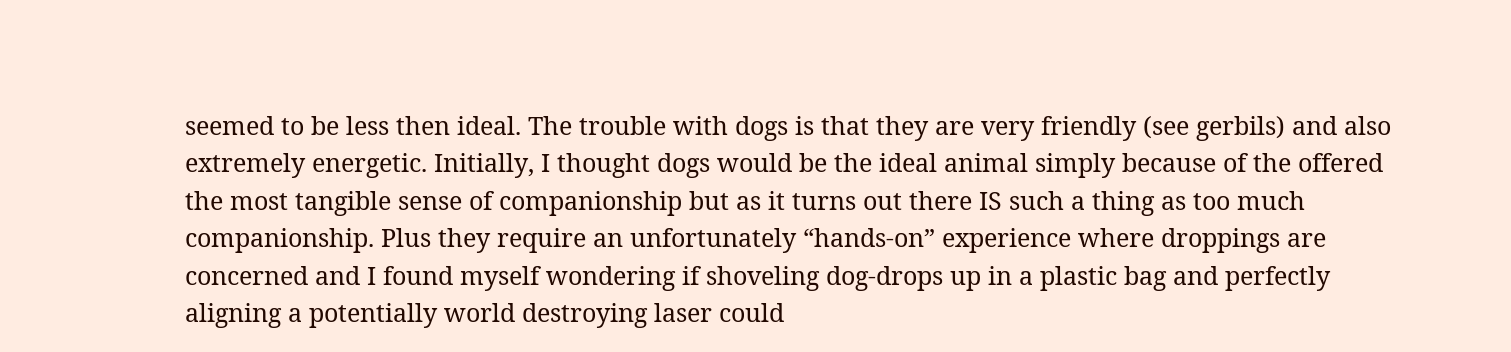seemed to be less then ideal. The trouble with dogs is that they are very friendly (see gerbils) and also extremely energetic. Initially, I thought dogs would be the ideal animal simply because of the offered the most tangible sense of companionship but as it turns out there IS such a thing as too much companionship. Plus they require an unfortunately “hands-on” experience where droppings are concerned and I found myself wondering if shoveling dog-drops up in a plastic bag and perfectly aligning a potentially world destroying laser could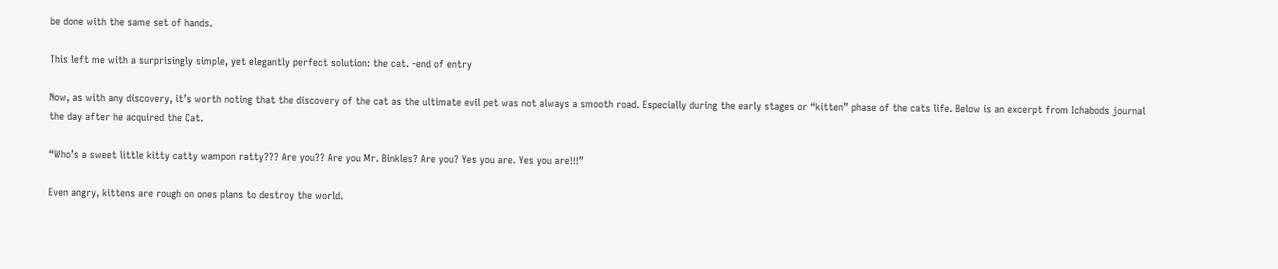be done with the same set of hands.

This left me with a surprisingly simple, yet elegantly perfect solution: the cat. -end of entry

Now, as with any discovery, it’s worth noting that the discovery of the cat as the ultimate evil pet was not always a smooth road. Especially during the early stages or “kitten” phase of the cats life. Below is an excerpt from Ichabods journal the day after he acquired the Cat.

“Who’s a sweet little kitty catty wampon ratty??? Are you?? Are you Mr. Binkles? Are you? Yes you are. Yes you are!!!”

Even angry, kittens are rough on ones plans to destroy the world.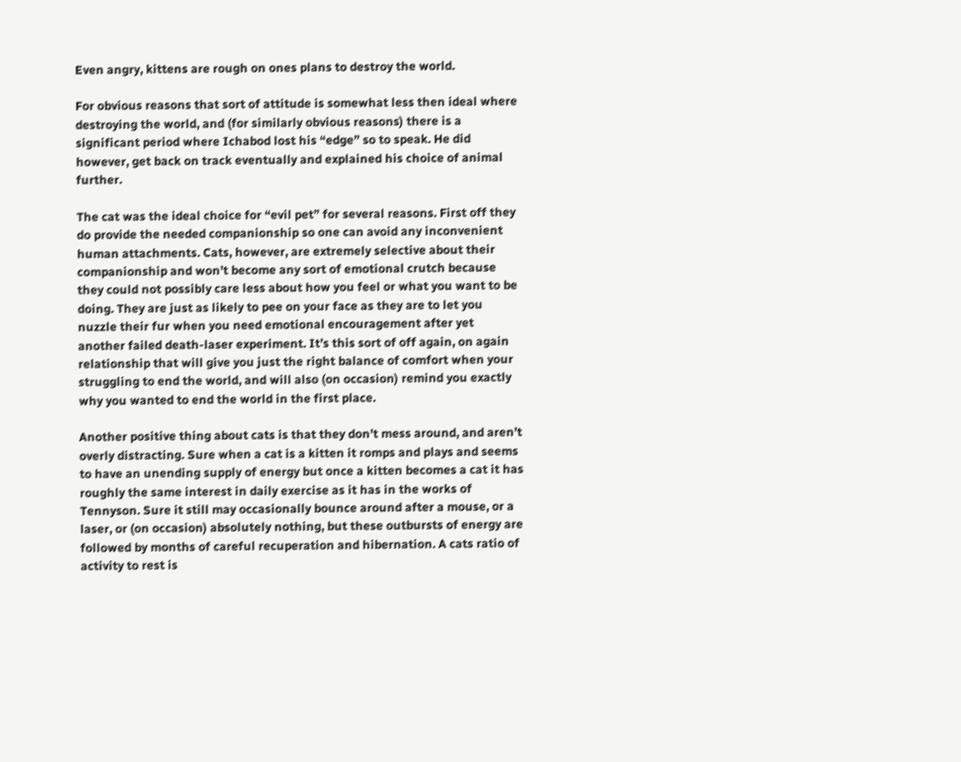Even angry, kittens are rough on ones plans to destroy the world.

For obvious reasons that sort of attitude is somewhat less then ideal where destroying the world, and (for similarly obvious reasons) there is a significant period where Ichabod lost his “edge” so to speak. He did however, get back on track eventually and explained his choice of animal further.

The cat was the ideal choice for “evil pet” for several reasons. First off they do provide the needed companionship so one can avoid any inconvenient human attachments. Cats, however, are extremely selective about their companionship and won’t become any sort of emotional crutch because they could not possibly care less about how you feel or what you want to be doing. They are just as likely to pee on your face as they are to let you nuzzle their fur when you need emotional encouragement after yet another failed death-laser experiment. It’s this sort of off again, on again relationship that will give you just the right balance of comfort when your struggling to end the world, and will also (on occasion) remind you exactly why you wanted to end the world in the first place.

Another positive thing about cats is that they don’t mess around, and aren’t overly distracting. Sure when a cat is a kitten it romps and plays and seems to have an unending supply of energy but once a kitten becomes a cat it has roughly the same interest in daily exercise as it has in the works of Tennyson. Sure it still may occasionally bounce around after a mouse, or a laser, or (on occasion) absolutely nothing, but these outbursts of energy are followed by months of careful recuperation and hibernation. A cats ratio of activity to rest is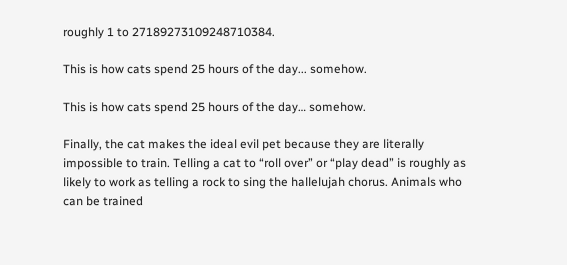roughly 1 to 27189273109248710384.

This is how cats spend 25 hours of the day... somehow.

This is how cats spend 25 hours of the day… somehow.

Finally, the cat makes the ideal evil pet because they are literally impossible to train. Telling a cat to “roll over” or “play dead” is roughly as likely to work as telling a rock to sing the hallelujah chorus. Animals who can be trained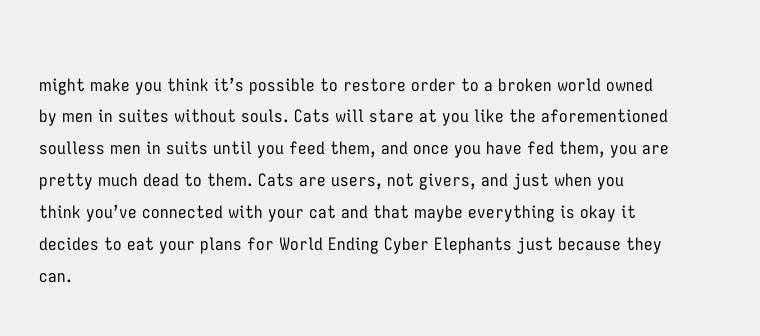might make you think it’s possible to restore order to a broken world owned by men in suites without souls. Cats will stare at you like the aforementioned soulless men in suits until you feed them, and once you have fed them, you are pretty much dead to them. Cats are users, not givers, and just when you think you’ve connected with your cat and that maybe everything is okay it decides to eat your plans for World Ending Cyber Elephants just because they can.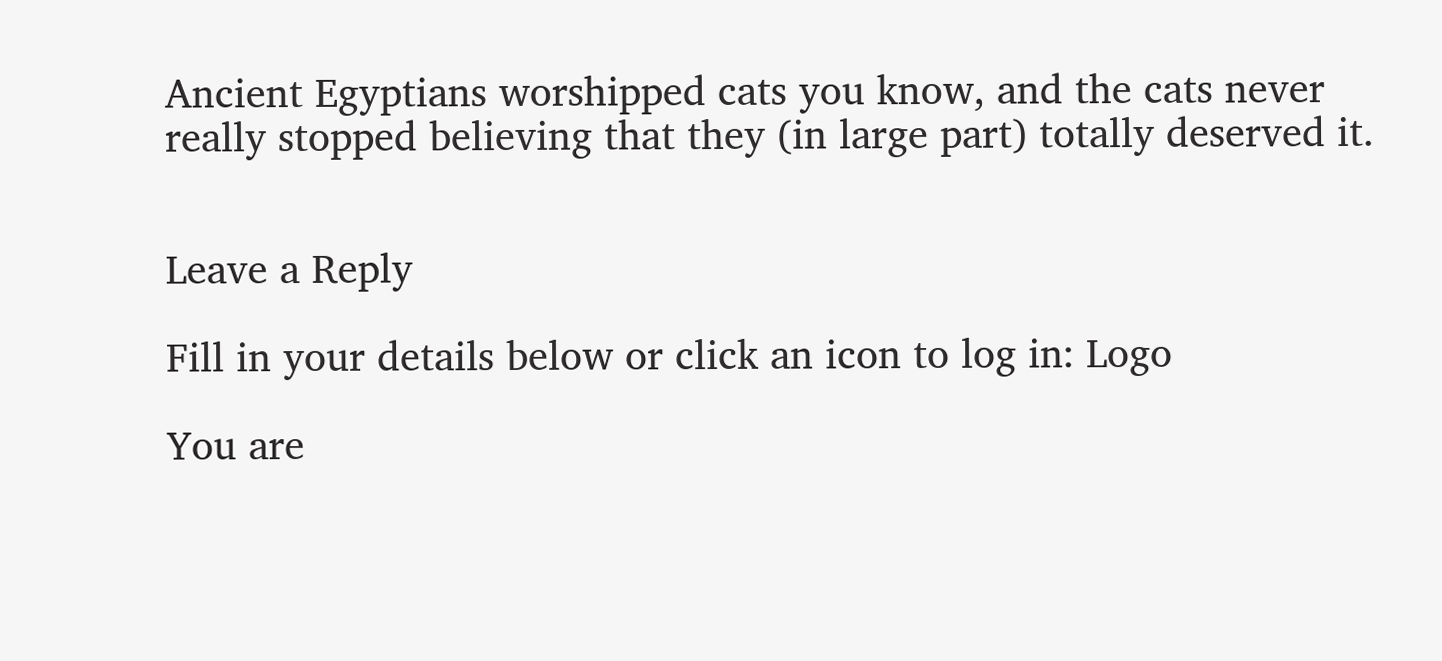Ancient Egyptians worshipped cats you know, and the cats never really stopped believing that they (in large part) totally deserved it.


Leave a Reply

Fill in your details below or click an icon to log in: Logo

You are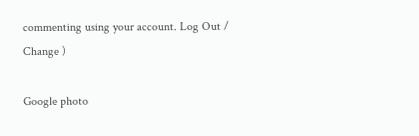commenting using your account. Log Out /  Change )

Google photo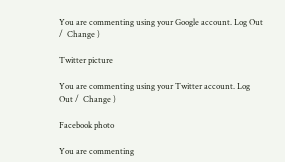You are commenting using your Google account. Log Out /  Change )

Twitter picture

You are commenting using your Twitter account. Log Out /  Change )

Facebook photo

You are commenting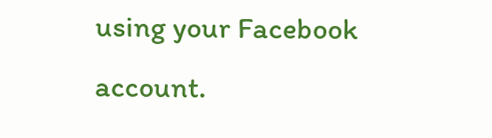using your Facebook account.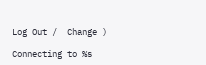Log Out /  Change )

Connecting to %s